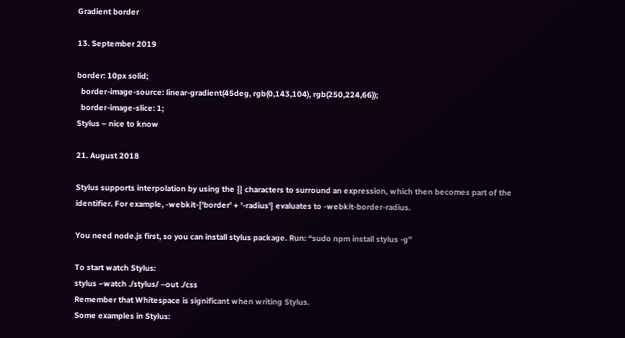Gradient border

13. September 2019

border: 10px solid;
  border-image-source: linear-gradient(45deg, rgb(0,143,104), rgb(250,224,66));
  border-image-slice: 1;
Stylus – nice to know

21. August 2018

Stylus supports interpolation by using the {} characters to surround an expression, which then becomes part of the identifier. For example, -webkit-{'border' + '-radius'} evaluates to -webkit-border-radius.

You need node.js first, so you can install stylus package. Run: “sudo npm install stylus -g”

To start watch Stylus:
stylus –watch ./stylus/ –out ./css
Remember that Whitespace is significant when writing Stylus.
Some examples in Stylus: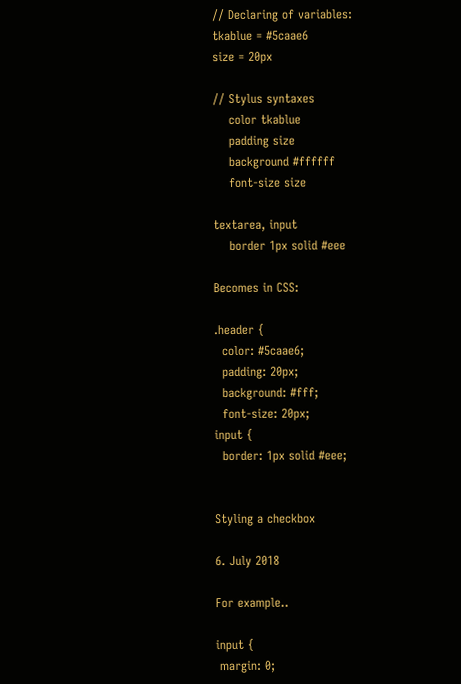// Declaring of variables:
tkablue = #5caae6
size = 20px

// Stylus syntaxes
    color tkablue
    padding size
    background #ffffff
    font-size size

textarea, input
    border 1px solid #eee

Becomes in CSS:

.header {
  color: #5caae6;
  padding: 20px;
  background: #fff;
  font-size: 20px;
input {
  border: 1px solid #eee;


Styling a checkbox

6. July 2018

For example..

input {
 margin: 0;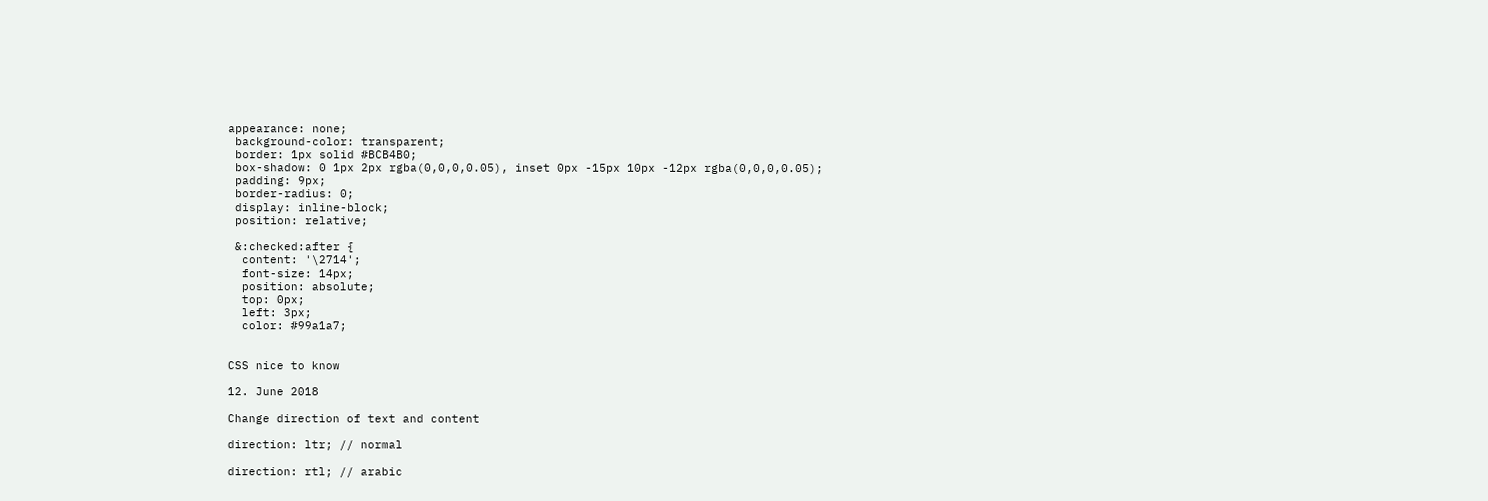appearance: none;
 background-color: transparent;
 border: 1px solid #BCB4B0;
 box-shadow: 0 1px 2px rgba(0,0,0,0.05), inset 0px -15px 10px -12px rgba(0,0,0,0.05);
 padding: 9px;
 border-radius: 0;
 display: inline-block;
 position: relative;

 &:checked:after {
  content: '\2714';
  font-size: 14px;
  position: absolute;
  top: 0px;
  left: 3px;
  color: #99a1a7;


CSS nice to know

12. June 2018

Change direction of text and content

direction: ltr; // normal

direction: rtl; // arabic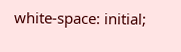white-space: initial;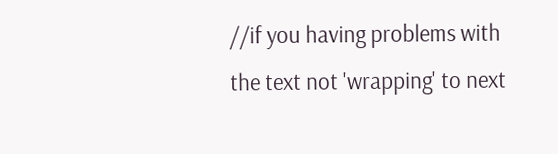//if you having problems with the text not 'wrapping' to next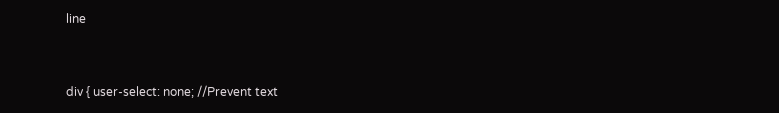line


div { user-select: none; //Prevent text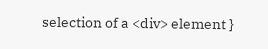selection of a <div> element }